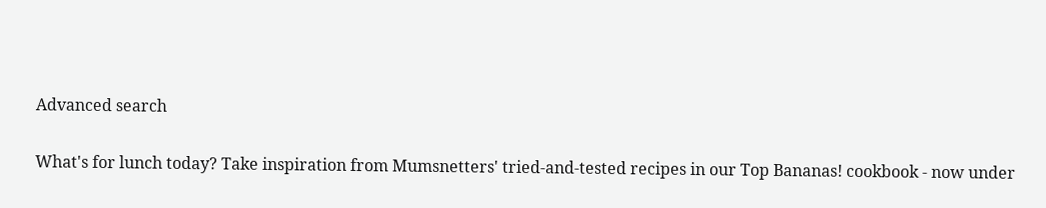Advanced search

What's for lunch today? Take inspiration from Mumsnetters' tried-and-tested recipes in our Top Bananas! cookbook - now under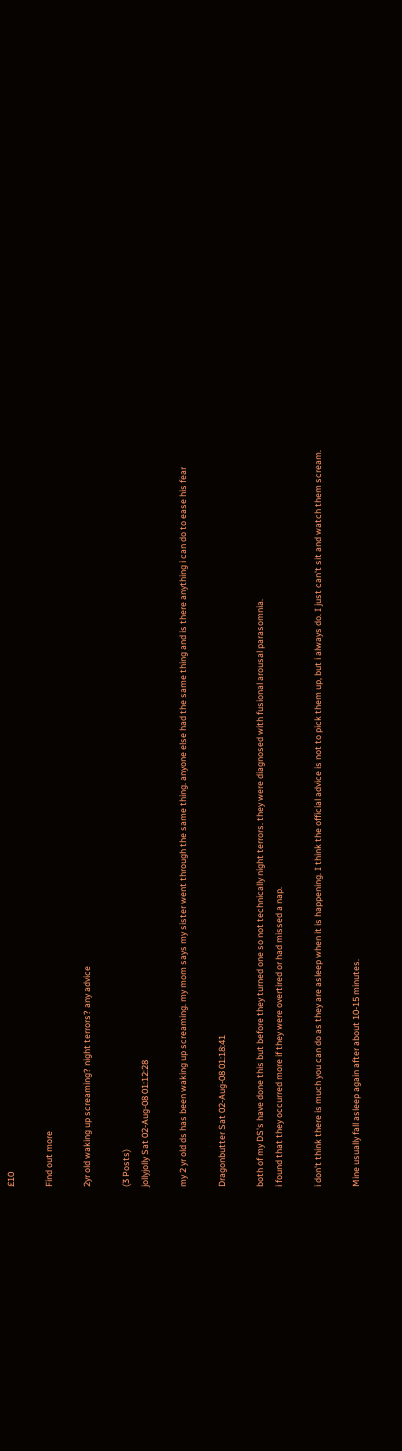£10

Find out more

2yr old waking up screaming? night terrors? any advice

(3 Posts)
jollyjolly Sat 02-Aug-08 01:12:28

my 2 yr old ds has been waking up screaming. my mom says my sister went through the same thing. anyone else had the same thing and is there anything i can do to ease his fear

Dragonbutter Sat 02-Aug-08 01:18:41

both of my DS's have done this but before they turned one so not technically night terrors. they were diagnosed with fusional arousal parasomnia.
i found that they occurred more if they were overtired or had missed a nap.

i don't think there is much you can do as they are asleep when it is happening. I think the official advice is not to pick them up, but i always do. I just can't sit and watch them scream.

Mine usually fall asleep again after about 10-15 minutes.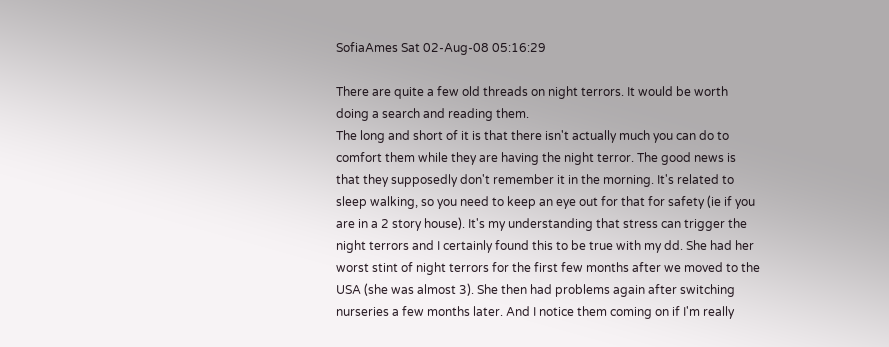SofiaAmes Sat 02-Aug-08 05:16:29

There are quite a few old threads on night terrors. It would be worth doing a search and reading them.
The long and short of it is that there isn't actually much you can do to comfort them while they are having the night terror. The good news is that they supposedly don't remember it in the morning. It's related to sleep walking, so you need to keep an eye out for that for safety (ie if you are in a 2 story house). It's my understanding that stress can trigger the night terrors and I certainly found this to be true with my dd. She had her worst stint of night terrors for the first few months after we moved to the USA (she was almost 3). She then had problems again after switching nurseries a few months later. And I notice them coming on if I'm really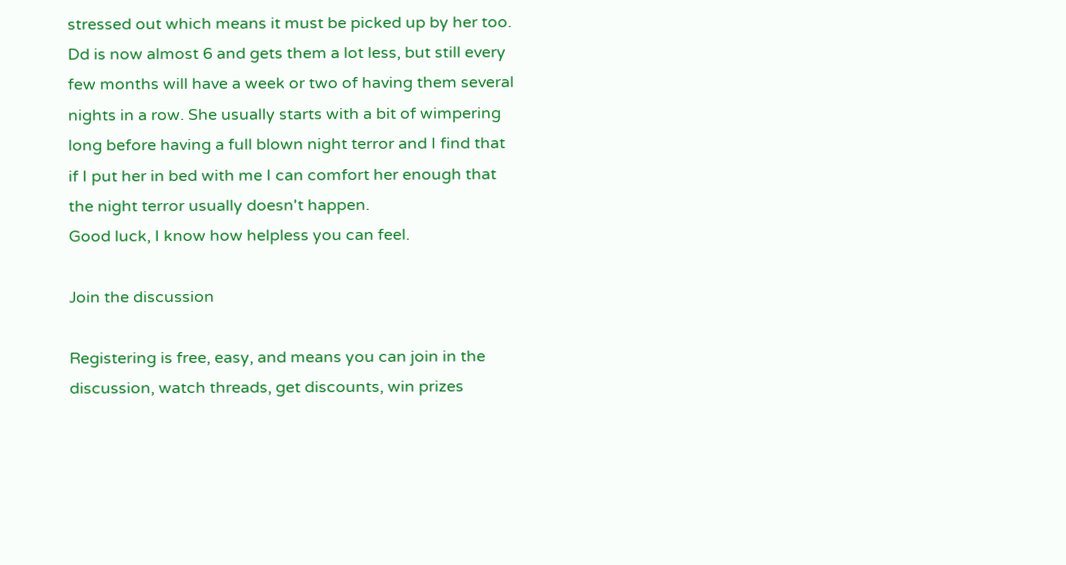stressed out which means it must be picked up by her too. Dd is now almost 6 and gets them a lot less, but still every few months will have a week or two of having them several nights in a row. She usually starts with a bit of wimpering long before having a full blown night terror and I find that if I put her in bed with me I can comfort her enough that the night terror usually doesn't happen.
Good luck, I know how helpless you can feel.

Join the discussion

Registering is free, easy, and means you can join in the discussion, watch threads, get discounts, win prizes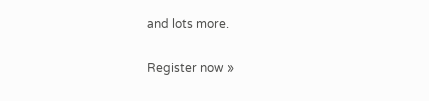and lots more.

Register now »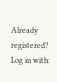Already registered? Log in with: